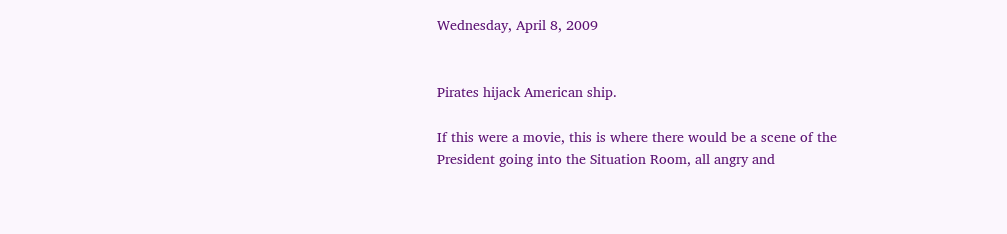Wednesday, April 8, 2009


Pirates hijack American ship.

If this were a movie, this is where there would be a scene of the President going into the Situation Room, all angry and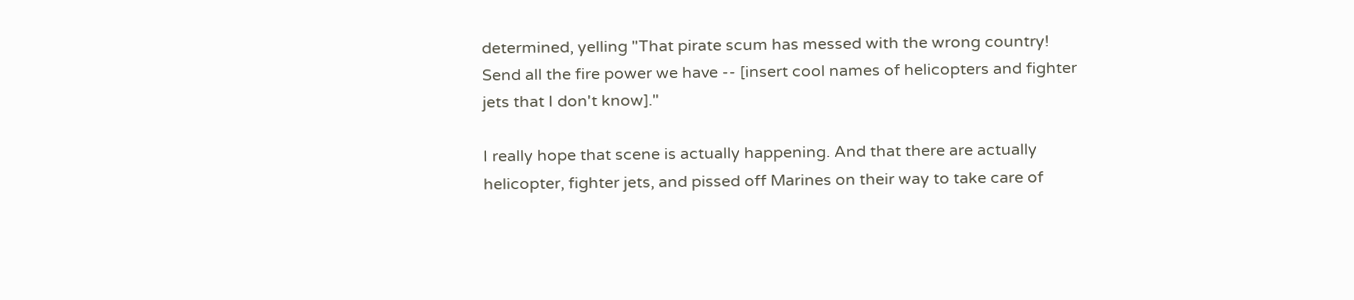determined, yelling "That pirate scum has messed with the wrong country! Send all the fire power we have -- [insert cool names of helicopters and fighter jets that I don't know]."

I really hope that scene is actually happening. And that there are actually helicopter, fighter jets, and pissed off Marines on their way to take care of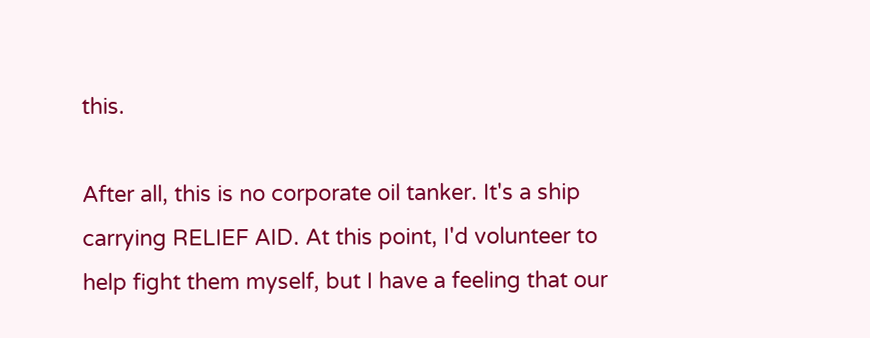this.

After all, this is no corporate oil tanker. It's a ship carrying RELIEF AID. At this point, I'd volunteer to help fight them myself, but I have a feeling that our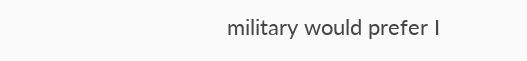military would prefer I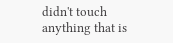didn't touch anything that is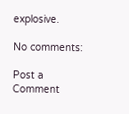explosive.

No comments:

Post a Comment